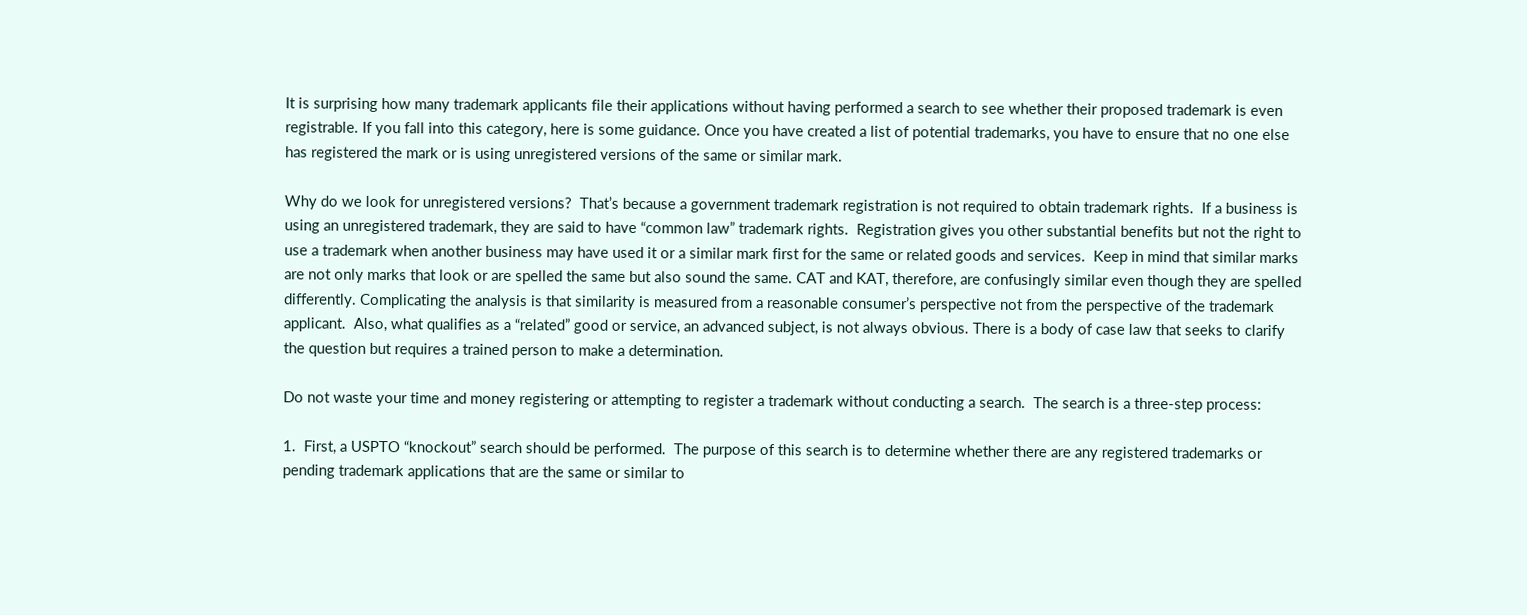It is surprising how many trademark applicants file their applications without having performed a search to see whether their proposed trademark is even registrable. If you fall into this category, here is some guidance. Once you have created a list of potential trademarks, you have to ensure that no one else has registered the mark or is using unregistered versions of the same or similar mark.

Why do we look for unregistered versions?  That’s because a government trademark registration is not required to obtain trademark rights.  If a business is using an unregistered trademark, they are said to have “common law” trademark rights.  Registration gives you other substantial benefits but not the right to use a trademark when another business may have used it or a similar mark first for the same or related goods and services.  Keep in mind that similar marks are not only marks that look or are spelled the same but also sound the same. CAT and KAT, therefore, are confusingly similar even though they are spelled differently. Complicating the analysis is that similarity is measured from a reasonable consumer’s perspective not from the perspective of the trademark applicant.  Also, what qualifies as a “related” good or service, an advanced subject, is not always obvious. There is a body of case law that seeks to clarify the question but requires a trained person to make a determination.

Do not waste your time and money registering or attempting to register a trademark without conducting a search.  The search is a three-step process:

1.  First, a USPTO “knockout” search should be performed.  The purpose of this search is to determine whether there are any registered trademarks or pending trademark applications that are the same or similar to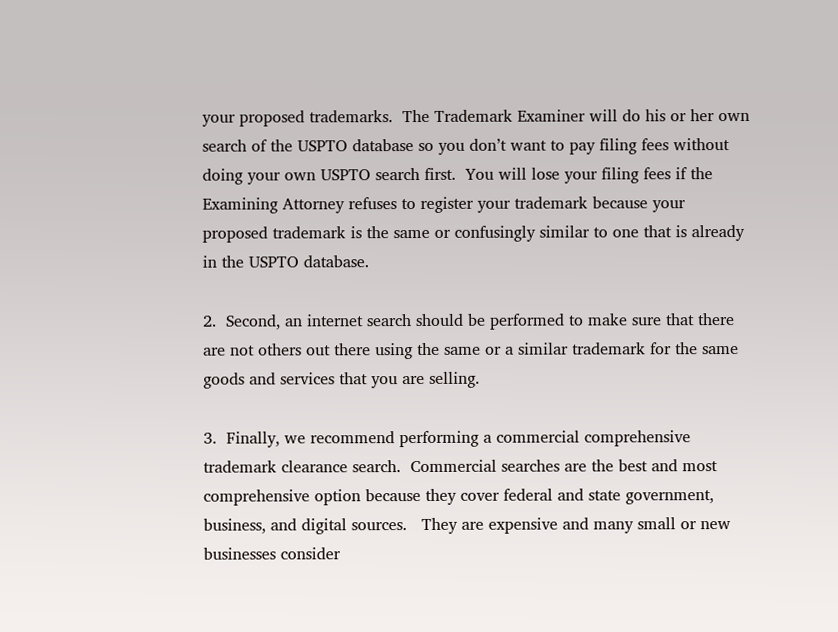your proposed trademarks.  The Trademark Examiner will do his or her own search of the USPTO database so you don’t want to pay filing fees without doing your own USPTO search first.  You will lose your filing fees if the Examining Attorney refuses to register your trademark because your proposed trademark is the same or confusingly similar to one that is already in the USPTO database.

2.  Second, an internet search should be performed to make sure that there are not others out there using the same or a similar trademark for the same goods and services that you are selling.

3.  Finally, we recommend performing a commercial comprehensive trademark clearance search.  Commercial searches are the best and most comprehensive option because they cover federal and state government, business, and digital sources.   They are expensive and many small or new businesses consider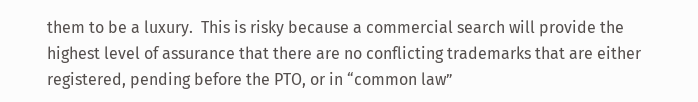them to be a luxury.  This is risky because a commercial search will provide the highest level of assurance that there are no conflicting trademarks that are either registered, pending before the PTO, or in “common law”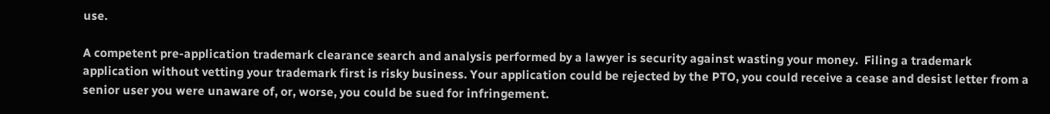use.

A competent pre-application trademark clearance search and analysis performed by a lawyer is security against wasting your money.  Filing a trademark application without vetting your trademark first is risky business. Your application could be rejected by the PTO, you could receive a cease and desist letter from a senior user you were unaware of, or, worse, you could be sued for infringement.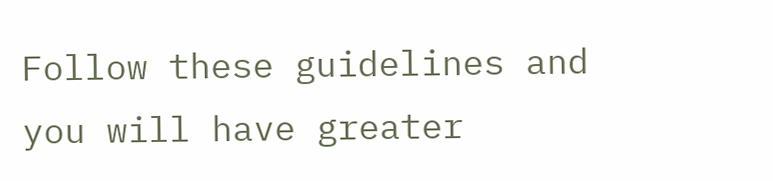Follow these guidelines and you will have greater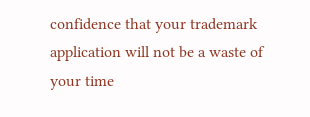confidence that your trademark application will not be a waste of your time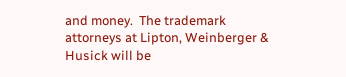and money.  The trademark attorneys at Lipton, Weinberger & Husick will be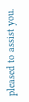pleased to assist you.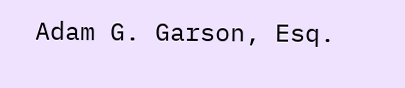Adam G. Garson, Esq.